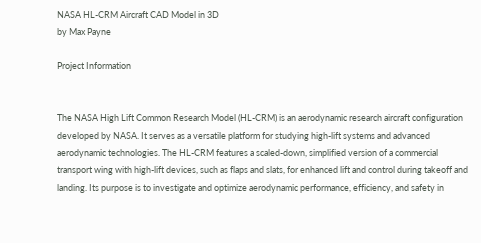NASA HL-CRM Aircraft CAD Model in 3D
by Max Payne

Project Information


The NASA High Lift Common Research Model (HL-CRM) is an aerodynamic research aircraft configuration developed by NASA. It serves as a versatile platform for studying high-lift systems and advanced aerodynamic technologies. The HL-CRM features a scaled-down, simplified version of a commercial transport wing with high-lift devices, such as flaps and slats, for enhanced lift and control during takeoff and landing. Its purpose is to investigate and optimize aerodynamic performance, efficiency, and safety in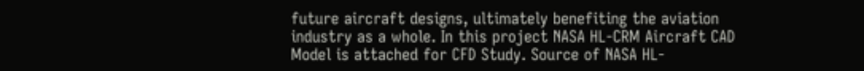future aircraft designs, ultimately benefiting the aviation industry as a whole. In this project NASA HL-CRM Aircraft CAD Model is attached for CFD Study. Source of NASA HL-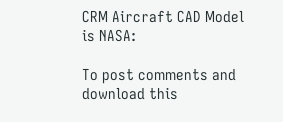CRM Aircraft CAD Model is NASA:

To post comments and download this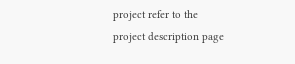project refer to the project description page